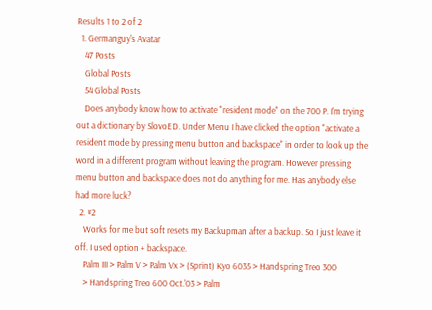Results 1 to 2 of 2
  1. Germanguy's Avatar
    47 Posts
    Global Posts
    54 Global Posts
    Does anybody know how to activate "resident mode" on the 700 P. I'm trying out a dictionary by SlovoED. Under Menu I have clicked the option "activate a resident mode by pressing menu button and backspace" in order to look up the word in a different program without leaving the program. However pressing menu button and backspace does not do anything for me. Has anybody else had more luck?
  2. #2
    Works for me but soft resets my Backupman after a backup. So I just leave it off. I used option + backspace.
    Palm III > Palm V > Palm Vx > (Sprint) Kyo 6035 > Handspring Treo 300
    > Handspring Treo 600 Oct.'03 > Palm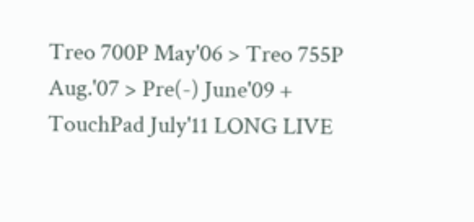Treo 700P May'06 > Treo 755P Aug.'07 > Pre(-) June'09 + TouchPad July'11 LONG LIVE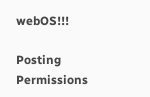webOS!!!

Posting Permissions